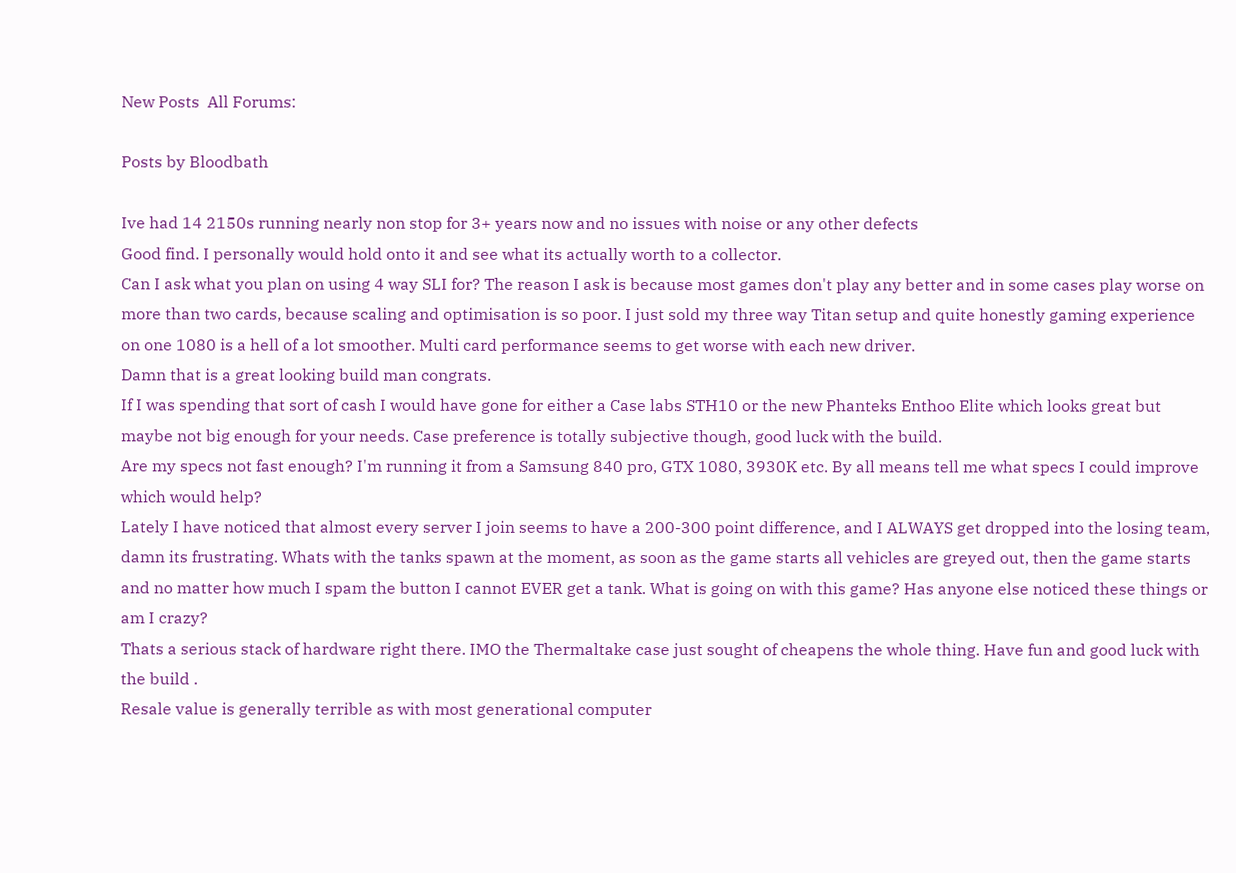New Posts  All Forums:

Posts by Bloodbath

Ive had 14 2150s running nearly non stop for 3+ years now and no issues with noise or any other defects
Good find. I personally would hold onto it and see what its actually worth to a collector.
Can I ask what you plan on using 4 way SLI for? The reason I ask is because most games don't play any better and in some cases play worse on more than two cards, because scaling and optimisation is so poor. I just sold my three way Titan setup and quite honestly gaming experience on one 1080 is a hell of a lot smoother. Multi card performance seems to get worse with each new driver.
Damn that is a great looking build man congrats.
If I was spending that sort of cash I would have gone for either a Case labs STH10 or the new Phanteks Enthoo Elite which looks great but maybe not big enough for your needs. Case preference is totally subjective though, good luck with the build.
Are my specs not fast enough? I'm running it from a Samsung 840 pro, GTX 1080, 3930K etc. By all means tell me what specs I could improve which would help?
Lately I have noticed that almost every server I join seems to have a 200-300 point difference, and I ALWAYS get dropped into the losing team, damn its frustrating. Whats with the tanks spawn at the moment, as soon as the game starts all vehicles are greyed out, then the game starts and no matter how much I spam the button I cannot EVER get a tank. What is going on with this game? Has anyone else noticed these things or am I crazy?
Thats a serious stack of hardware right there. IMO the Thermaltake case just sought of cheapens the whole thing. Have fun and good luck with the build .
Resale value is generally terrible as with most generational computer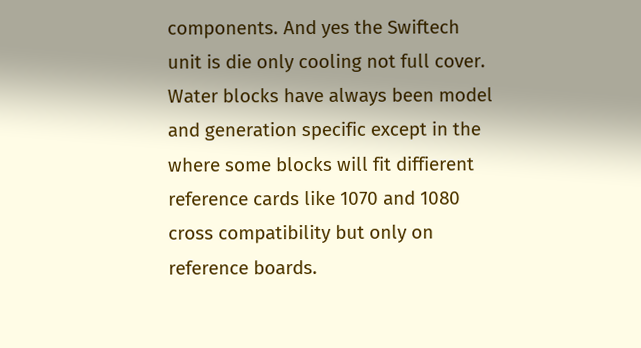components. And yes the Swiftech unit is die only cooling not full cover. Water blocks have always been model and generation specific except in the where some blocks will fit diffierent reference cards like 1070 and 1080 cross compatibility but only on reference boards.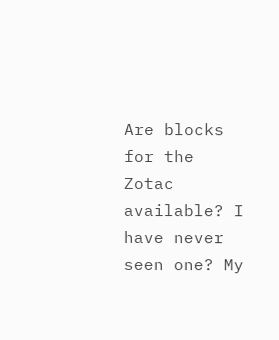Are blocks for the Zotac available? I have never seen one? My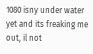1080 isny under water yet and its freaking me out, il not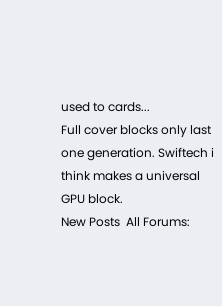used to cards...
Full cover blocks only last one generation. Swiftech i think makes a universal GPU block.
New Posts  All Forums: